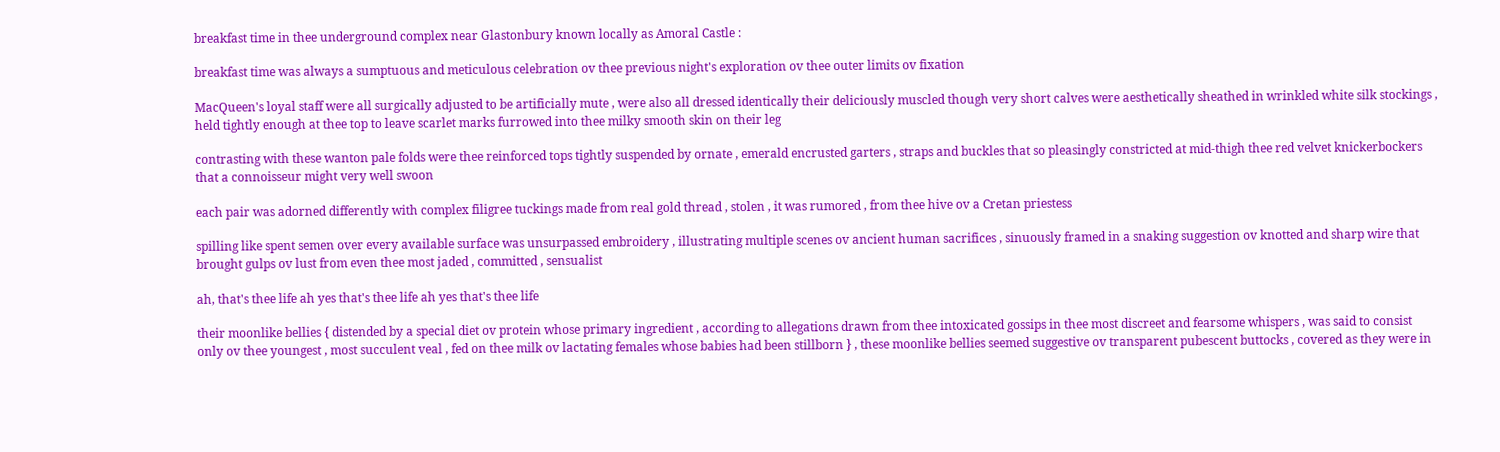breakfast time in thee underground complex near Glastonbury known locally as Amoral Castle :

breakfast time was always a sumptuous and meticulous celebration ov thee previous night's exploration ov thee outer limits ov fixation

MacQueen's loyal staff were all surgically adjusted to be artificially mute , were also all dressed identically their deliciously muscled though very short calves were aesthetically sheathed in wrinkled white silk stockings , held tightly enough at thee top to leave scarlet marks furrowed into thee milky smooth skin on their leg

contrasting with these wanton pale folds were thee reinforced tops tightly suspended by ornate , emerald encrusted garters , straps and buckles that so pleasingly constricted at mid-thigh thee red velvet knickerbockers that a connoisseur might very well swoon

each pair was adorned differently with complex filigree tuckings made from real gold thread , stolen , it was rumored , from thee hive ov a Cretan priestess

spilling like spent semen over every available surface was unsurpassed embroidery , illustrating multiple scenes ov ancient human sacrifices , sinuously framed in a snaking suggestion ov knotted and sharp wire that brought gulps ov lust from even thee most jaded , committed , sensualist

ah, that's thee life ah yes that's thee life ah yes that's thee life

their moonlike bellies { distended by a special diet ov protein whose primary ingredient , according to allegations drawn from thee intoxicated gossips in thee most discreet and fearsome whispers , was said to consist only ov thee youngest , most succulent veal , fed on thee milk ov lactating females whose babies had been stillborn } , these moonlike bellies seemed suggestive ov transparent pubescent buttocks , covered as they were in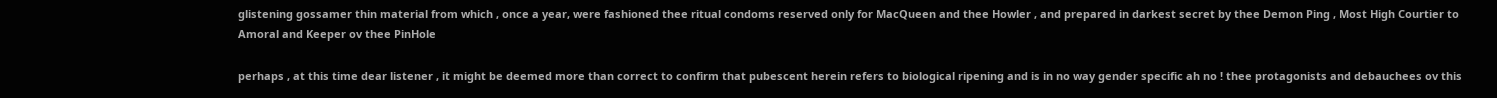glistening gossamer thin material from which , once a year, were fashioned thee ritual condoms reserved only for MacQueen and thee Howler , and prepared in darkest secret by thee Demon Ping , Most High Courtier to Amoral and Keeper ov thee PinHole

perhaps , at this time dear listener , it might be deemed more than correct to confirm that pubescent herein refers to biological ripening and is in no way gender specific ah no ! thee protagonists and debauchees ov this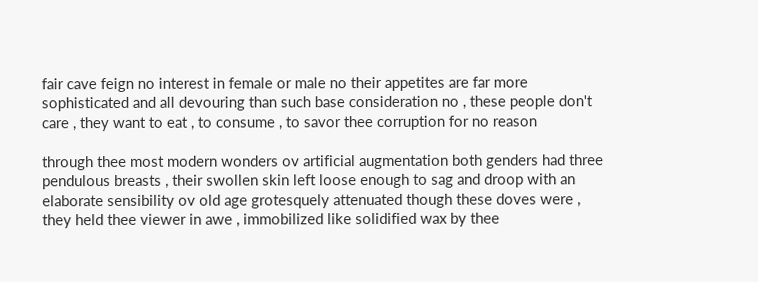fair cave feign no interest in female or male no their appetites are far more sophisticated and all devouring than such base consideration no , these people don't care , they want to eat , to consume , to savor thee corruption for no reason

through thee most modern wonders ov artificial augmentation both genders had three pendulous breasts , their swollen skin left loose enough to sag and droop with an elaborate sensibility ov old age grotesquely attenuated though these doves were , they held thee viewer in awe , immobilized like solidified wax by thee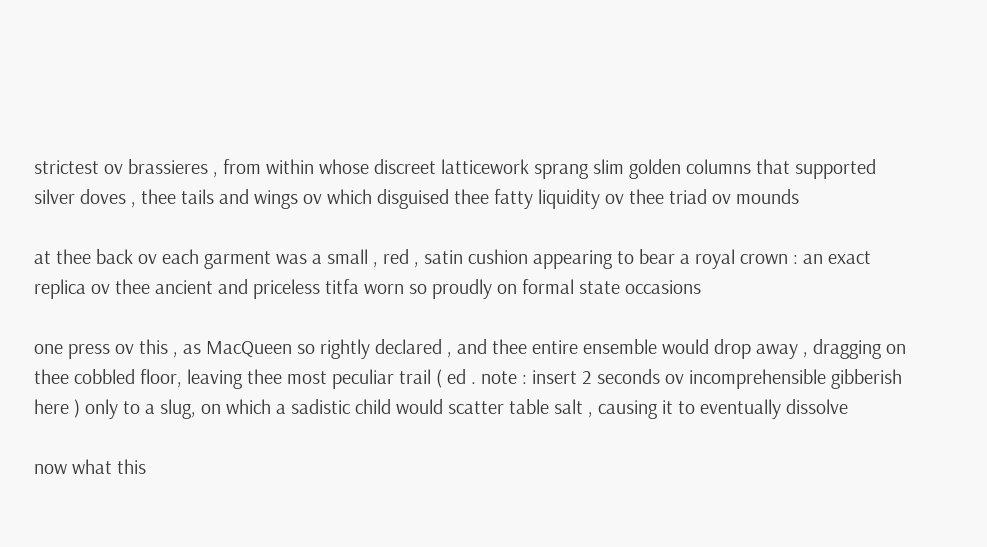strictest ov brassieres , from within whose discreet latticework sprang slim golden columns that supported silver doves , thee tails and wings ov which disguised thee fatty liquidity ov thee triad ov mounds

at thee back ov each garment was a small , red , satin cushion appearing to bear a royal crown : an exact replica ov thee ancient and priceless titfa worn so proudly on formal state occasions

one press ov this , as MacQueen so rightly declared , and thee entire ensemble would drop away , dragging on thee cobbled floor, leaving thee most peculiar trail ( ed . note : insert 2 seconds ov incomprehensible gibberish here ) only to a slug, on which a sadistic child would scatter table salt , causing it to eventually dissolve

now what this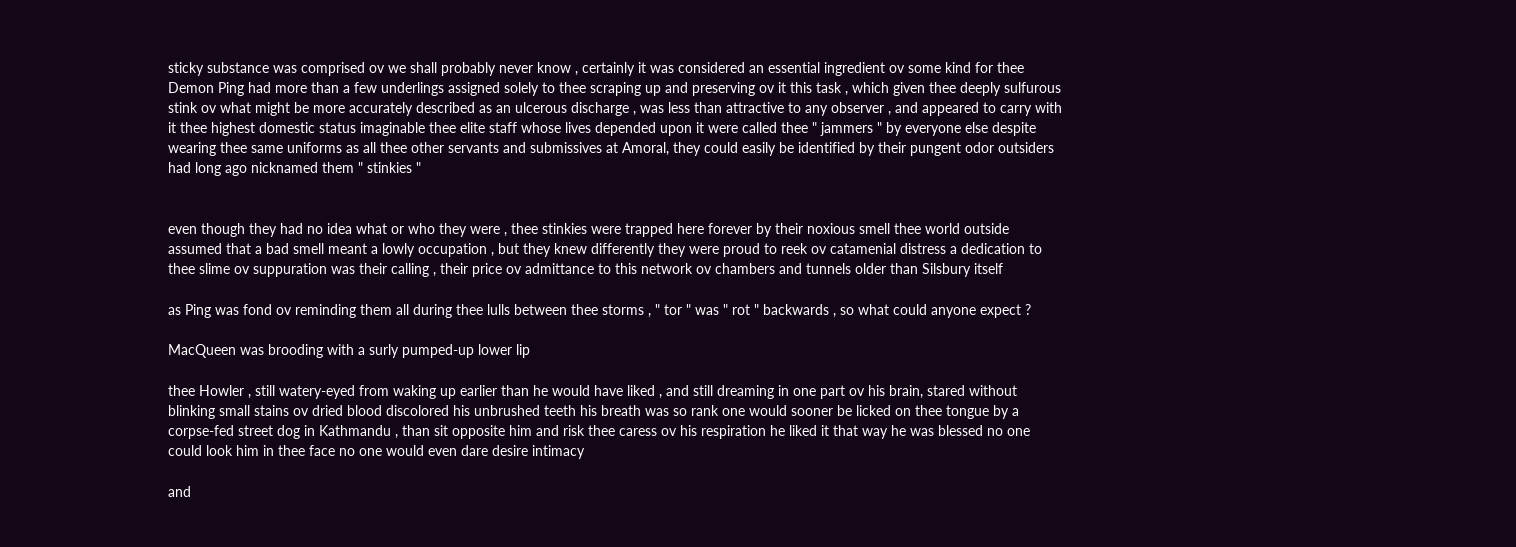sticky substance was comprised ov we shall probably never know , certainly it was considered an essential ingredient ov some kind for thee Demon Ping had more than a few underlings assigned solely to thee scraping up and preserving ov it this task , which given thee deeply sulfurous stink ov what might be more accurately described as an ulcerous discharge , was less than attractive to any observer , and appeared to carry with it thee highest domestic status imaginable thee elite staff whose lives depended upon it were called thee " jammers " by everyone else despite wearing thee same uniforms as all thee other servants and submissives at Amoral, they could easily be identified by their pungent odor outsiders had long ago nicknamed them " stinkies "


even though they had no idea what or who they were , thee stinkies were trapped here forever by their noxious smell thee world outside assumed that a bad smell meant a lowly occupation , but they knew differently they were proud to reek ov catamenial distress a dedication to thee slime ov suppuration was their calling , their price ov admittance to this network ov chambers and tunnels older than Silsbury itself

as Ping was fond ov reminding them all during thee lulls between thee storms , " tor " was " rot " backwards , so what could anyone expect ?

MacQueen was brooding with a surly pumped-up lower lip

thee Howler , still watery-eyed from waking up earlier than he would have liked , and still dreaming in one part ov his brain, stared without blinking small stains ov dried blood discolored his unbrushed teeth his breath was so rank one would sooner be licked on thee tongue by a corpse-fed street dog in Kathmandu , than sit opposite him and risk thee caress ov his respiration he liked it that way he was blessed no one could look him in thee face no one would even dare desire intimacy

and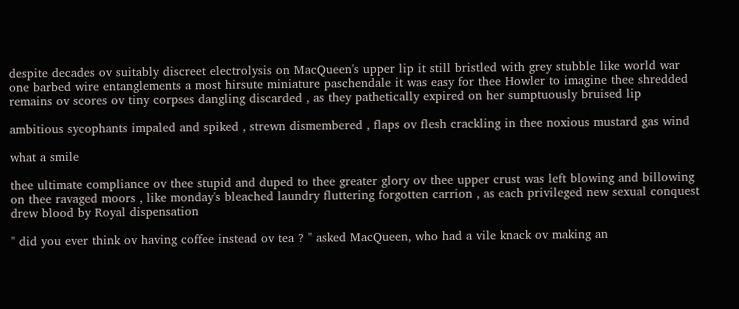despite decades ov suitably discreet electrolysis on MacQueen's upper lip it still bristled with grey stubble like world war one barbed wire entanglements a most hirsute miniature paschendale it was easy for thee Howler to imagine thee shredded remains ov scores ov tiny corpses dangling discarded , as they pathetically expired on her sumptuously bruised lip

ambitious sycophants impaled and spiked , strewn dismembered , flaps ov flesh crackling in thee noxious mustard gas wind

what a smile

thee ultimate compliance ov thee stupid and duped to thee greater glory ov thee upper crust was left blowing and billowing on thee ravaged moors , like monday's bleached laundry fluttering forgotten carrion , as each privileged new sexual conquest drew blood by Royal dispensation

" did you ever think ov having coffee instead ov tea ? " asked MacQueen, who had a vile knack ov making an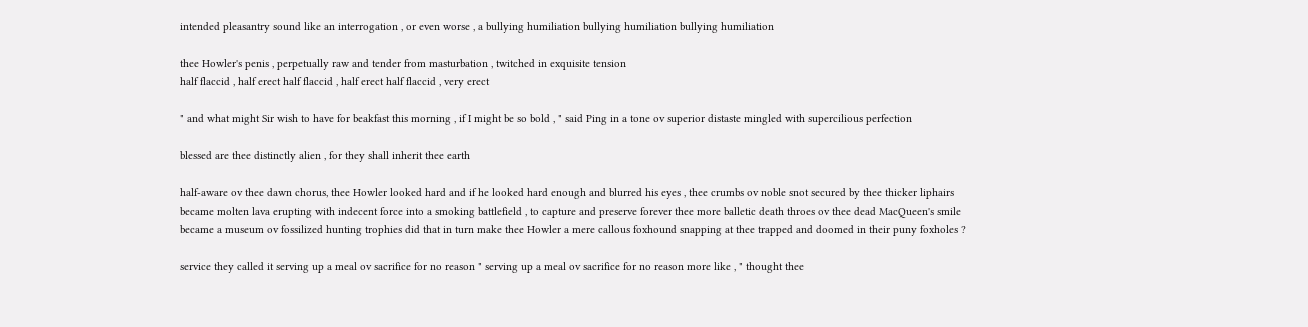intended pleasantry sound like an interrogation , or even worse , a bullying humiliation bullying humiliation bullying humiliation

thee Howler's penis , perpetually raw and tender from masturbation , twitched in exquisite tension
half flaccid , half erect half flaccid , half erect half flaccid , very erect

" and what might Sir wish to have for beakfast this morning , if I might be so bold , " said Ping in a tone ov superior distaste mingled with supercilious perfection

blessed are thee distinctly alien , for they shall inherit thee earth

half-aware ov thee dawn chorus, thee Howler looked hard and if he looked hard enough and blurred his eyes , thee crumbs ov noble snot secured by thee thicker liphairs became molten lava erupting with indecent force into a smoking battlefield , to capture and preserve forever thee more balletic death throes ov thee dead MacQueen's smile became a museum ov fossilized hunting trophies did that in turn make thee Howler a mere callous foxhound snapping at thee trapped and doomed in their puny foxholes ?

service they called it serving up a meal ov sacrifice for no reason " serving up a meal ov sacrifice for no reason more like , " thought thee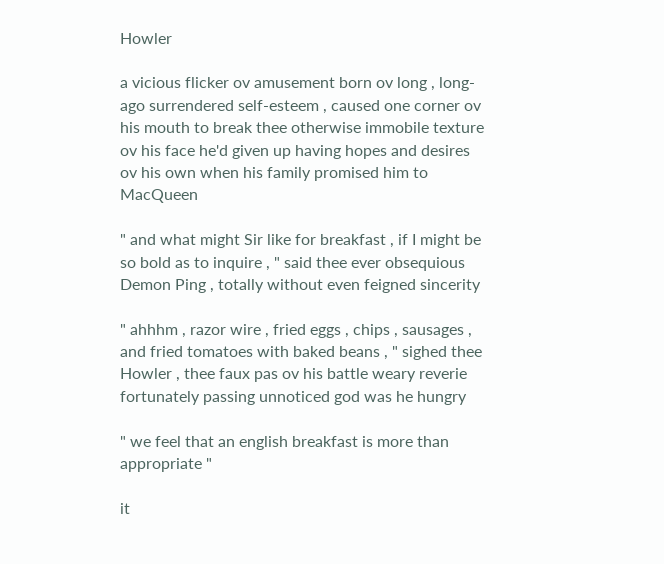Howler

a vicious flicker ov amusement born ov long , long-ago surrendered self-esteem , caused one corner ov his mouth to break thee otherwise immobile texture ov his face he'd given up having hopes and desires ov his own when his family promised him to MacQueen

" and what might Sir like for breakfast , if I might be so bold as to inquire , " said thee ever obsequious Demon Ping , totally without even feigned sincerity

" ahhhm , razor wire , fried eggs , chips , sausages , and fried tomatoes with baked beans , " sighed thee Howler , thee faux pas ov his battle weary reverie fortunately passing unnoticed god was he hungry

" we feel that an english breakfast is more than appropriate "

it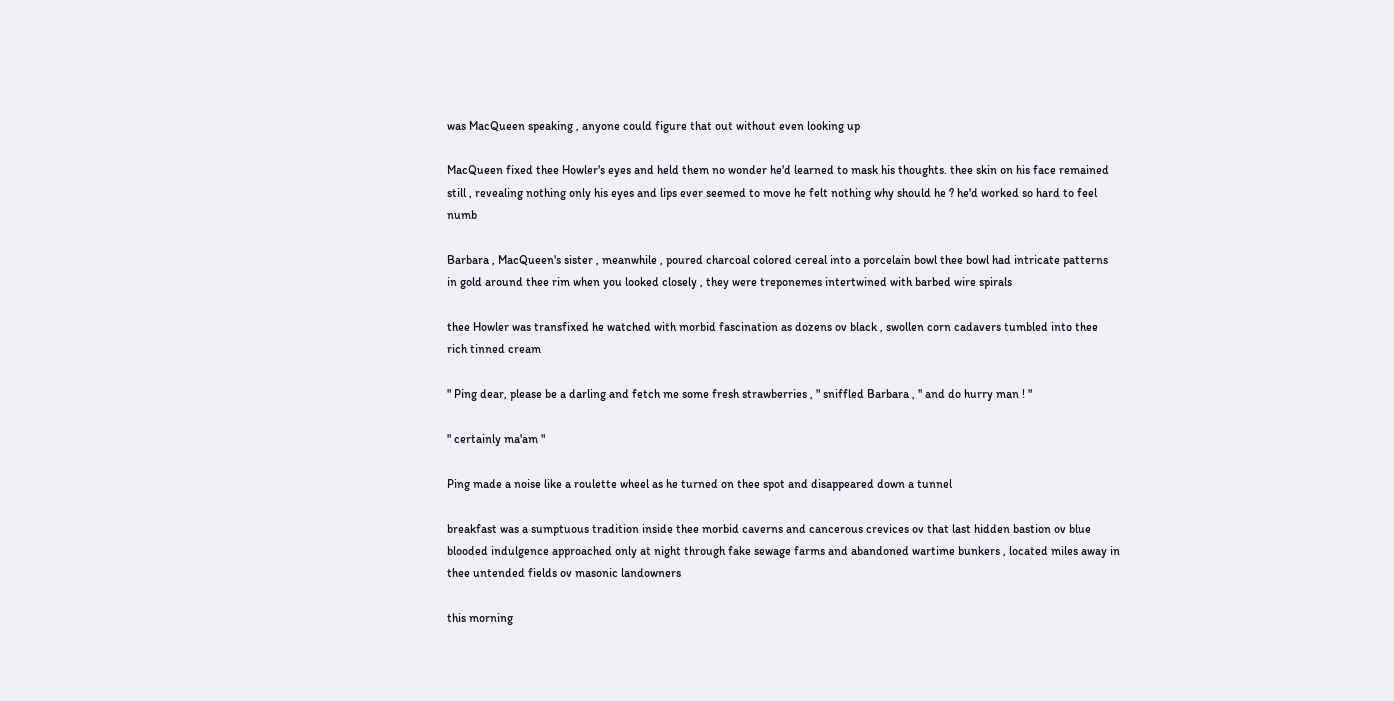was MacQueen speaking , anyone could figure that out without even looking up

MacQueen fixed thee Howler's eyes and held them no wonder he'd learned to mask his thoughts. thee skin on his face remained still , revealing nothing only his eyes and lips ever seemed to move he felt nothing why should he ? he'd worked so hard to feel numb

Barbara , MacQueen's sister , meanwhile , poured charcoal colored cereal into a porcelain bowl thee bowl had intricate patterns in gold around thee rim when you looked closely , they were treponemes intertwined with barbed wire spirals

thee Howler was transfixed he watched with morbid fascination as dozens ov black , swollen corn cadavers tumbled into thee rich tinned cream

" Ping dear, please be a darling and fetch me some fresh strawberries , " sniffled Barbara , " and do hurry man ! "

" certainly ma'am "

Ping made a noise like a roulette wheel as he turned on thee spot and disappeared down a tunnel

breakfast was a sumptuous tradition inside thee morbid caverns and cancerous crevices ov that last hidden bastion ov blue blooded indulgence approached only at night through fake sewage farms and abandoned wartime bunkers , located miles away in thee untended fields ov masonic landowners

this morning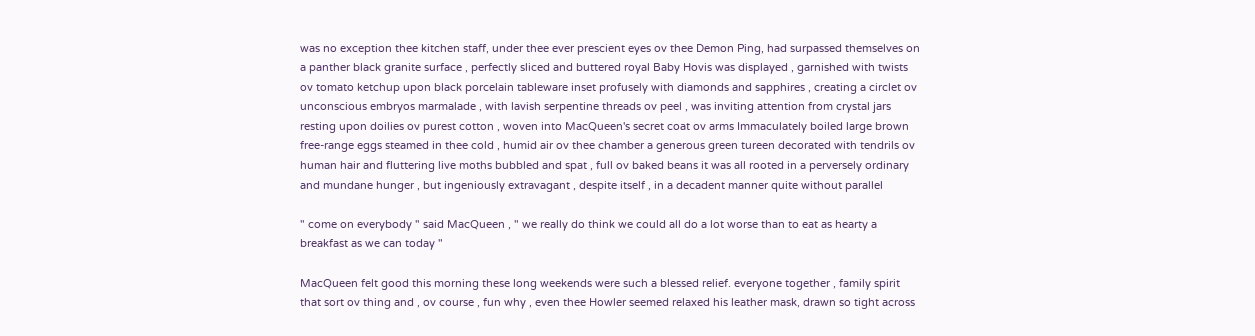was no exception thee kitchen staff, under thee ever prescient eyes ov thee Demon Ping, had surpassed themselves on a panther black granite surface , perfectly sliced and buttered royal Baby Hovis was displayed , garnished with twists ov tomato ketchup upon black porcelain tableware inset profusely with diamonds and sapphires , creating a circlet ov unconscious embryos marmalade , with lavish serpentine threads ov peel , was inviting attention from crystal jars resting upon doilies ov purest cotton , woven into MacQueen's secret coat ov arms Immaculately boiled large brown free-range eggs steamed in thee cold , humid air ov thee chamber a generous green tureen decorated with tendrils ov human hair and fluttering live moths bubbled and spat , full ov baked beans it was all rooted in a perversely ordinary and mundane hunger , but ingeniously extravagant , despite itself , in a decadent manner quite without parallel

" come on everybody " said MacQueen , " we really do think we could all do a lot worse than to eat as hearty a breakfast as we can today "

MacQueen felt good this morning these long weekends were such a blessed relief. everyone together , family spirit that sort ov thing and , ov course , fun why , even thee Howler seemed relaxed his leather mask, drawn so tight across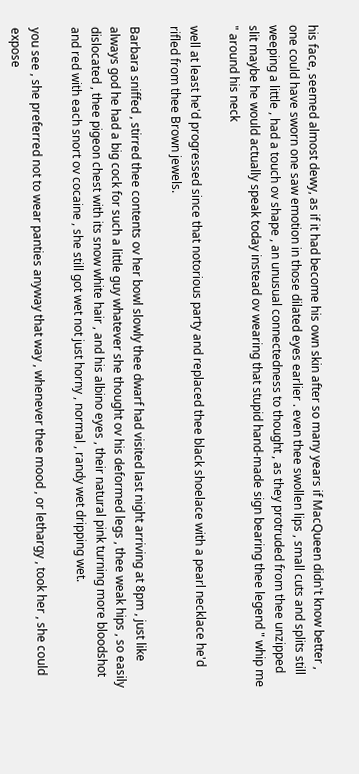his face, seemed almost dewy, as if it had become his own skin after so many years if MacQueen didn't know better , one could have sworn one saw emotion in those dilated eyes earlier . even thee swollen lips , small cuts and splits still weeping a little , had a touch ov shape , an unusual connectedness to thought , as they protruded from thee unzipped slit maybe he would actually speak today instead ov wearing that stupid hand-made sign bearing thee legend " whip me " around his neck

well at least he'd progressed since that notorious party and replaced thee black shoelace with a pearl necklace he'd rifled from thee Brown jewels.

Barbara sniffed , stirred thee contents ov her bowl slowly thee dwarf had visited last night arriving at 8pm , just like always god he had a big cock for such a little guy whatever she thought ov his deformed legs , thee weak hips , so easily dislocated , thee pigeon chest with its snow white hair , and his albino eyes , their natural pink turning more bloodshot and red with each snort ov cocaine , she still got wet not just horny , normal , randy wet dripping wet.

you see , she preferred not to wear panties anyway that way , whenever thee mood , or lethargy , took her , she could expose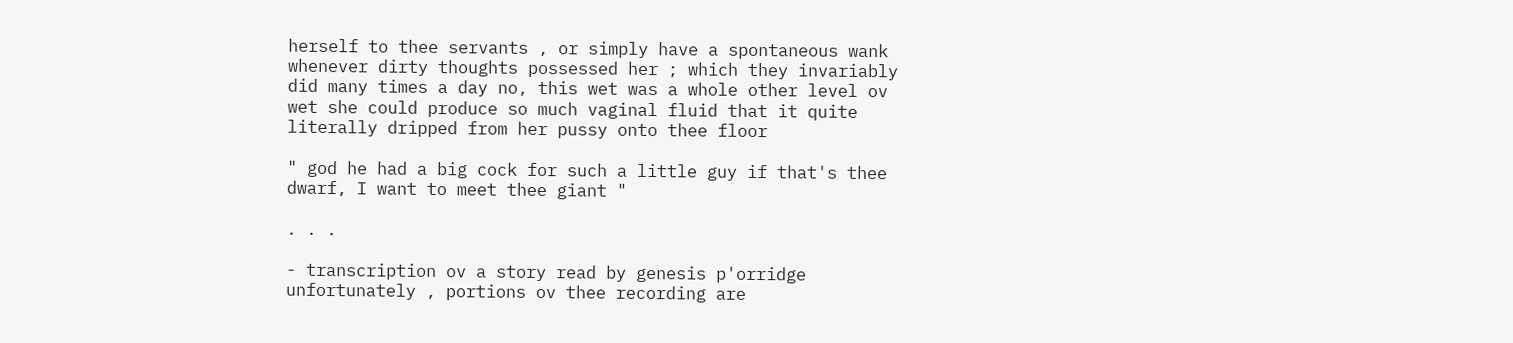herself to thee servants , or simply have a spontaneous wank whenever dirty thoughts possessed her ; which they invariably did many times a day no, this wet was a whole other level ov wet she could produce so much vaginal fluid that it quite literally dripped from her pussy onto thee floor

" god he had a big cock for such a little guy if that's thee dwarf, I want to meet thee giant "

. . .

- transcription ov a story read by genesis p'orridge unfortunately , portions ov thee recording are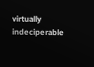virtually indeciperable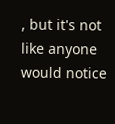, but it's not like anyone would notice